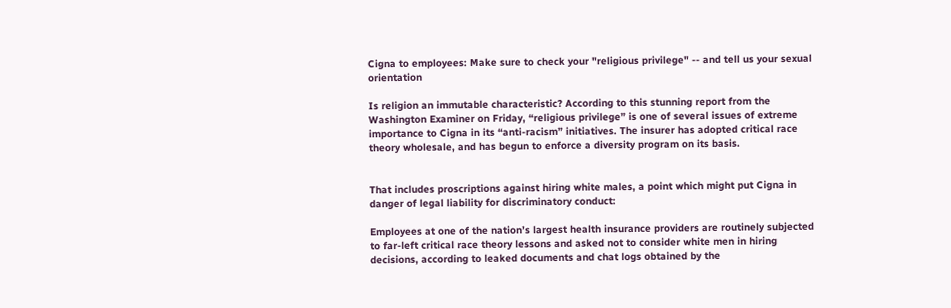Cigna to employees: Make sure to check your "religious privilege" -- and tell us your sexual orientation

Is religion an immutable characteristic? According to this stunning report from the Washington Examiner on Friday, “religious privilege” is one of several issues of extreme importance to Cigna in its “anti-racism” initiatives. The insurer has adopted critical race theory wholesale, and has begun to enforce a diversity program on its basis.


That includes proscriptions against hiring white males, a point which might put Cigna in danger of legal liability for discriminatory conduct:

Employees at one of the nation’s largest health insurance providers are routinely subjected to far-left critical race theory lessons and asked not to consider white men in hiring decisions, according to leaked documents and chat logs obtained by the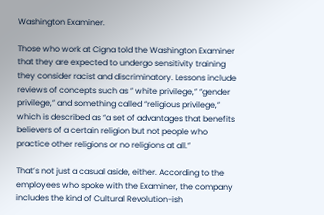Washington Examiner.

Those who work at Cigna told the Washington Examiner that they are expected to undergo sensitivity training they consider racist and discriminatory. Lessons include reviews of concepts such as ” white privilege,” “gender privilege,” and something called “religious privilege,” which is described as “a set of advantages that benefits believers of a certain religion but not people who practice other religions or no religions at all.”

That’s not just a casual aside, either. According to the employees who spoke with the Examiner, the company includes the kind of Cultural Revolution-ish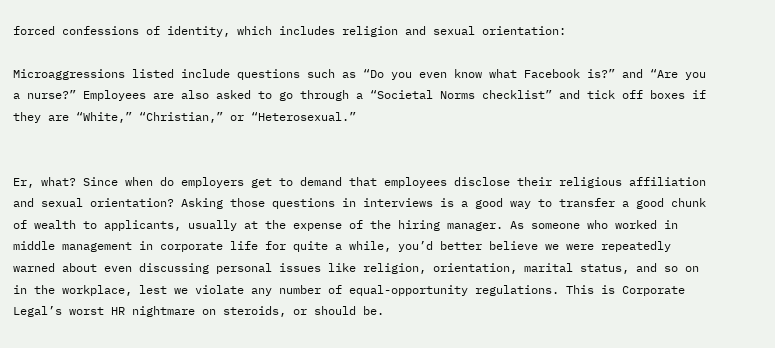forced confessions of identity, which includes religion and sexual orientation:

Microaggressions listed include questions such as “Do you even know what Facebook is?” and “Are you a nurse?” Employees are also asked to go through a “Societal Norms checklist” and tick off boxes if they are “White,” “Christian,” or “Heterosexual.”


Er, what? Since when do employers get to demand that employees disclose their religious affiliation and sexual orientation? Asking those questions in interviews is a good way to transfer a good chunk of wealth to applicants, usually at the expense of the hiring manager. As someone who worked in middle management in corporate life for quite a while, you’d better believe we were repeatedly warned about even discussing personal issues like religion, orientation, marital status, and so on in the workplace, lest we violate any number of equal-opportunity regulations. This is Corporate Legal’s worst HR nightmare on steroids, or should be.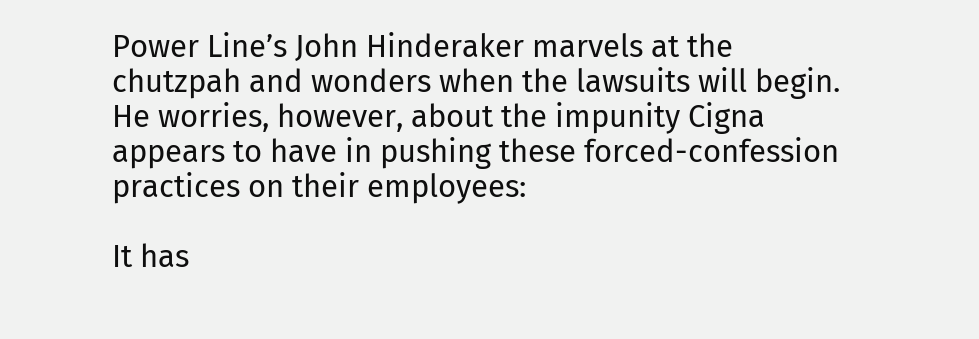Power Line’s John Hinderaker marvels at the chutzpah and wonders when the lawsuits will begin. He worries, however, about the impunity Cigna appears to have in pushing these forced-confession practices on their employees:

It has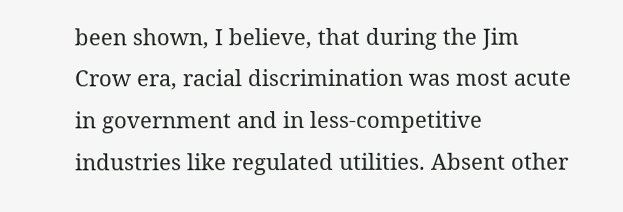been shown, I believe, that during the Jim Crow era, racial discrimination was most acute in government and in less-competitive industries like regulated utilities. Absent other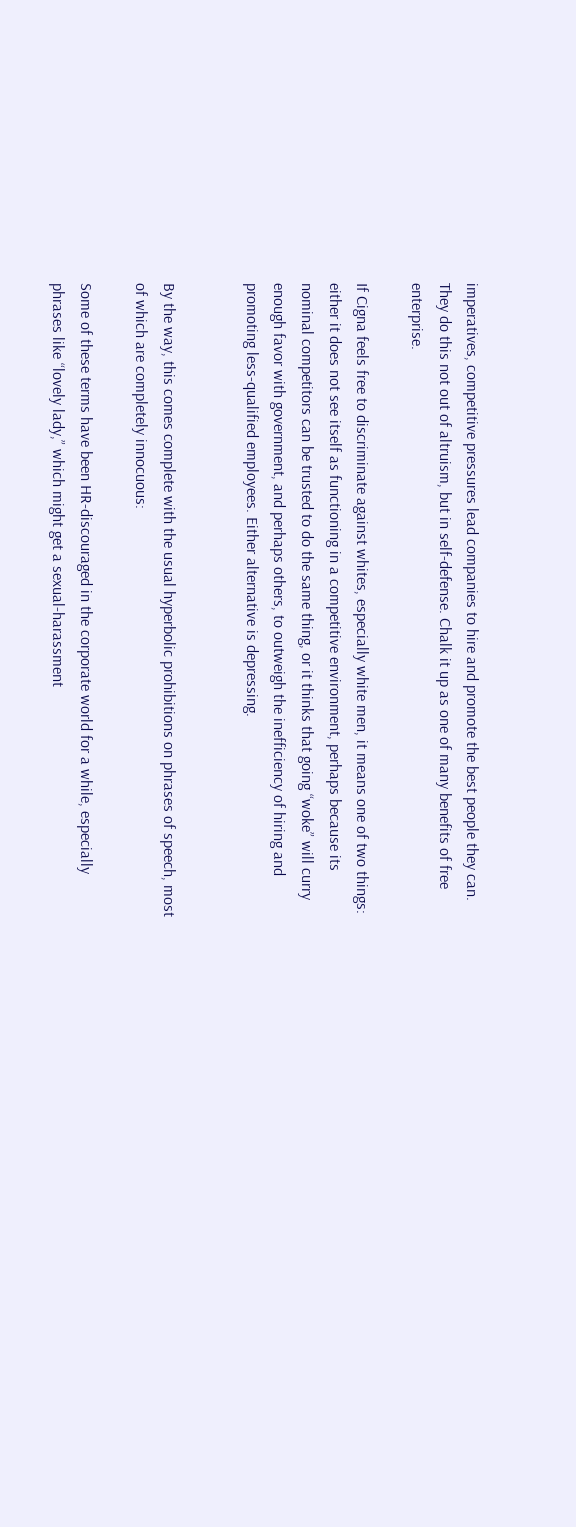imperatives, competitive pressures lead companies to hire and promote the best people they can. They do this not out of altruism, but in self-defense. Chalk it up as one of many benefits of free enterprise.

If Cigna feels free to discriminate against whites, especially white men, it means one of two things: either it does not see itself as functioning in a competitive environment, perhaps because its nominal competitors can be trusted to do the same thing, or it thinks that going “woke” will curry enough favor with government, and perhaps others, to outweigh the inefficiency of hiring and promoting less-qualified employees. Either alternative is depressing.


By the way, this comes complete with the usual hyperbolic prohibitions on phrases of speech, most of which are completely innocuous:

Some of these terms have been HR-discouraged in the corporate world for a while, especially phrases like “lovely lady,” which might get a sexual-harassment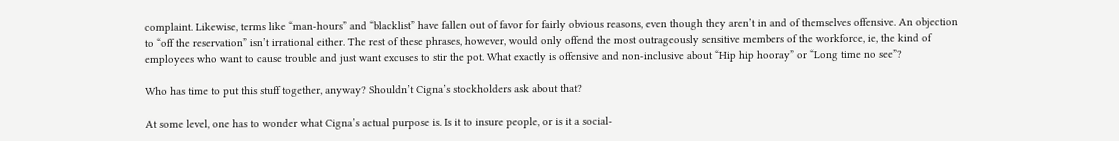complaint. Likewise, terms like “man-hours” and “blacklist” have fallen out of favor for fairly obvious reasons, even though they aren’t in and of themselves offensive. An objection to “off the reservation” isn’t irrational either. The rest of these phrases, however, would only offend the most outrageously sensitive members of the workforce, ie, the kind of employees who want to cause trouble and just want excuses to stir the pot. What exactly is offensive and non-inclusive about “Hip hip hooray” or “Long time no see”?

Who has time to put this stuff together, anyway? Shouldn’t Cigna’s stockholders ask about that?

At some level, one has to wonder what Cigna’s actual purpose is. Is it to insure people, or is it a social-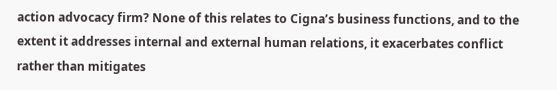action advocacy firm? None of this relates to Cigna’s business functions, and to the extent it addresses internal and external human relations, it exacerbates conflict rather than mitigates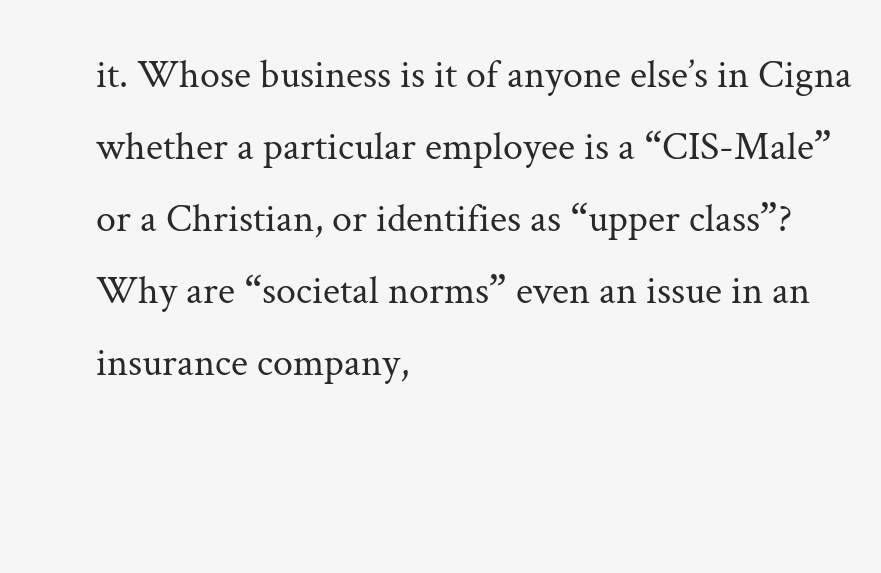it. Whose business is it of anyone else’s in Cigna whether a particular employee is a “CIS-Male” or a Christian, or identifies as “upper class”? Why are “societal norms” even an issue in an insurance company,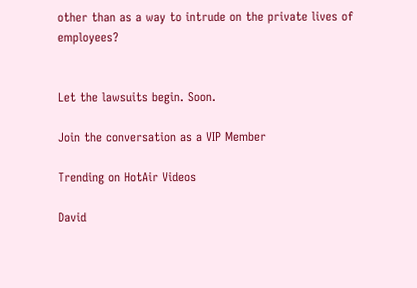other than as a way to intrude on the private lives of employees?


Let the lawsuits begin. Soon.

Join the conversation as a VIP Member

Trending on HotAir Videos

David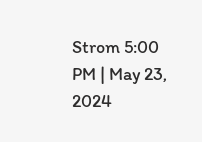Strom 5:00 PM | May 23, 2024